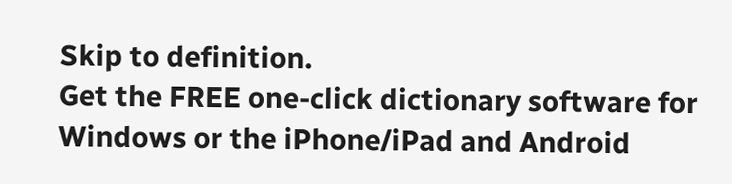Skip to definition.
Get the FREE one-click dictionary software for Windows or the iPhone/iPad and Android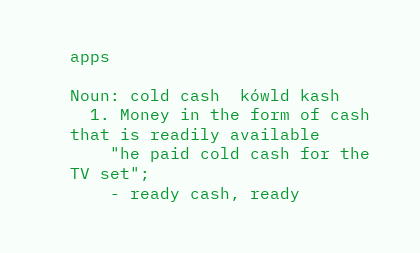apps

Noun: cold cash  kówld kash
  1. Money in the form of cash that is readily available
    "he paid cold cash for the TV set";
    - ready cash, ready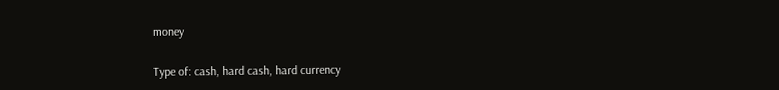money

Type of: cash, hard cash, hard currency